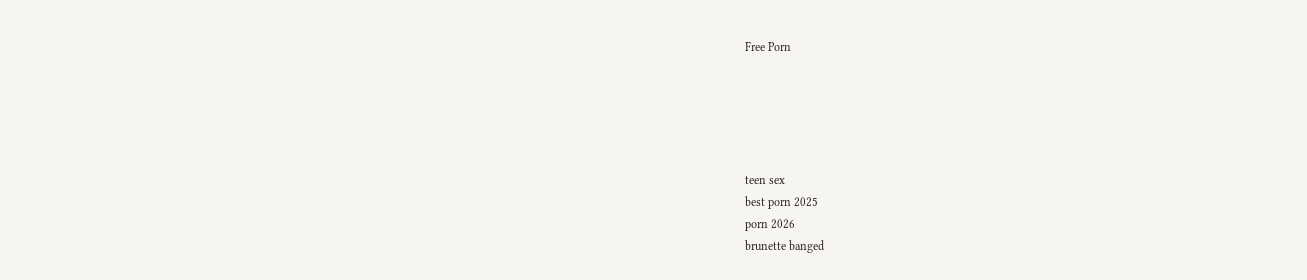Free Porn





teen sex
best porn 2025
porn 2026
brunette banged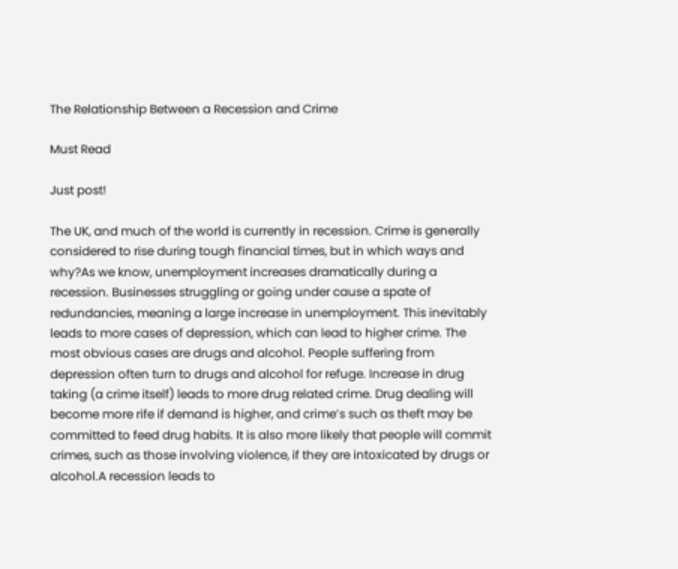The Relationship Between a Recession and Crime

Must Read

Just post!

The UK, and much of the world is currently in recession. Crime is generally considered to rise during tough financial times, but in which ways and why?As we know, unemployment increases dramatically during a recession. Businesses struggling or going under cause a spate of redundancies, meaning a large increase in unemployment. This inevitably leads to more cases of depression, which can lead to higher crime. The most obvious cases are drugs and alcohol. People suffering from depression often turn to drugs and alcohol for refuge. Increase in drug taking (a crime itself) leads to more drug related crime. Drug dealing will become more rife if demand is higher, and crime’s such as theft may be committed to feed drug habits. It is also more likely that people will commit crimes, such as those involving violence, if they are intoxicated by drugs or alcohol.A recession leads to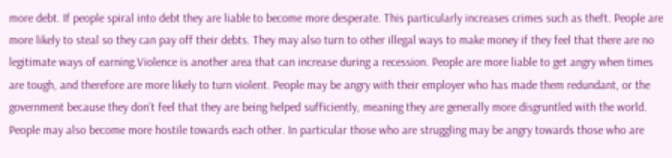more debt. If people spiral into debt they are liable to become more desperate. This particularly increases crimes such as theft. People are more likely to steal so they can pay off their debts. They may also turn to other illegal ways to make money if they feel that there are no legitimate ways of earning.Violence is another area that can increase during a recession. People are more liable to get angry when times are tough, and therefore are more likely to turn violent. People may be angry with their employer who has made them redundant, or the government because they don’t feel that they are being helped sufficiently, meaning they are generally more disgruntled with the world. People may also become more hostile towards each other. In particular those who are struggling may be angry towards those who are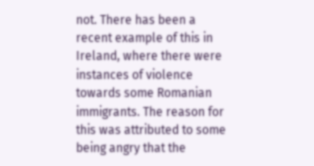not. There has been a recent example of this in Ireland, where there were instances of violence towards some Romanian immigrants. The reason for this was attributed to some being angry that the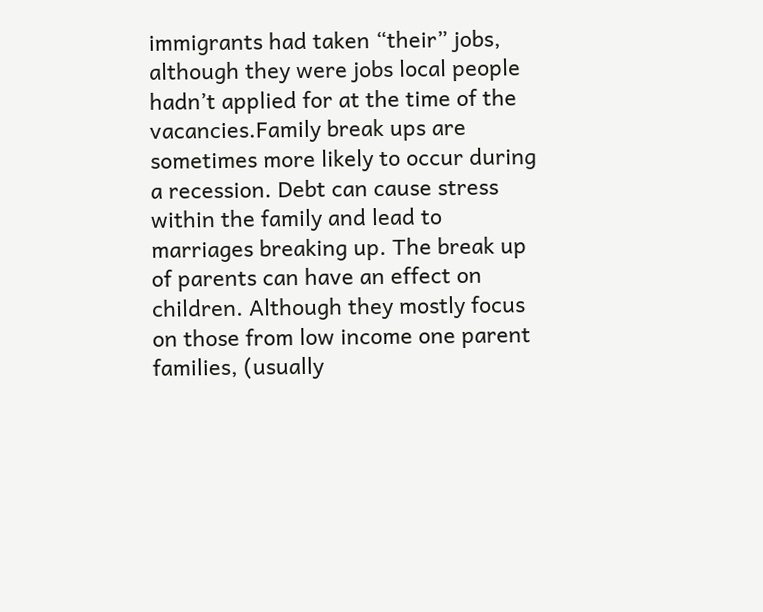immigrants had taken “their” jobs, although they were jobs local people hadn’t applied for at the time of the vacancies.Family break ups are sometimes more likely to occur during a recession. Debt can cause stress within the family and lead to marriages breaking up. The break up of parents can have an effect on children. Although they mostly focus on those from low income one parent families, (usually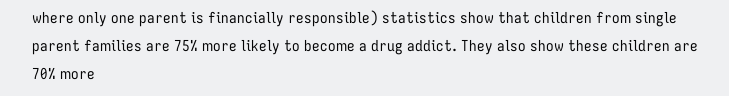where only one parent is financially responsible) statistics show that children from single parent families are 75% more likely to become a drug addict. They also show these children are 70% more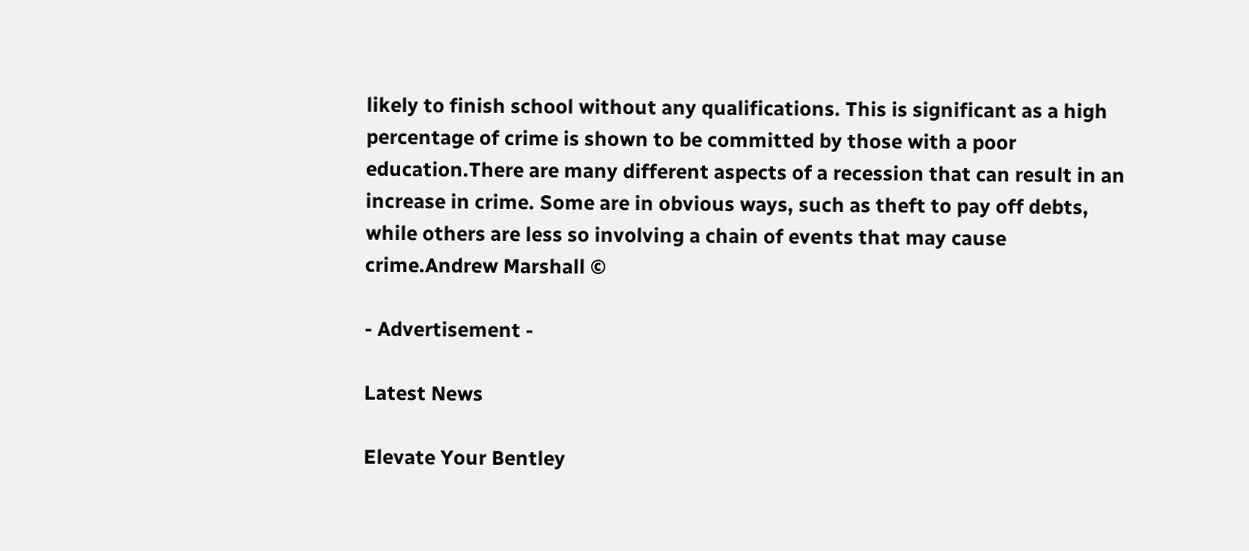likely to finish school without any qualifications. This is significant as a high percentage of crime is shown to be committed by those with a poor education.There are many different aspects of a recession that can result in an increase in crime. Some are in obvious ways, such as theft to pay off debts, while others are less so involving a chain of events that may cause crime.Andrew Marshall ©

- Advertisement -

Latest News

Elevate Your Bentley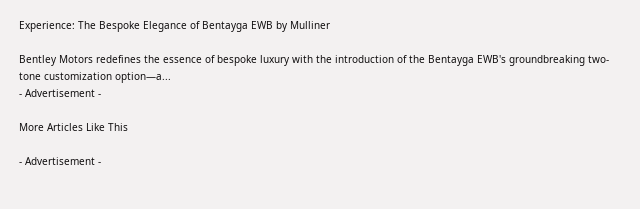Experience: The Bespoke Elegance of Bentayga EWB by Mulliner

Bentley Motors redefines the essence of bespoke luxury with the introduction of the Bentayga EWB's groundbreaking two-tone customization option—a...
- Advertisement -

More Articles Like This

- Advertisement -